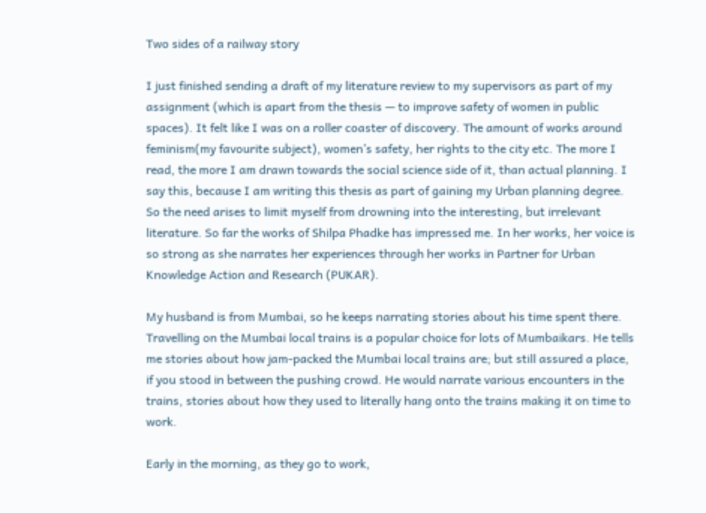Two sides of a railway story

I just finished sending a draft of my literature review to my supervisors as part of my assignment (which is apart from the thesis — to improve safety of women in public spaces). It felt like I was on a roller coaster of discovery. The amount of works around feminism(my favourite subject), women’s safety, her rights to the city etc. The more I read, the more I am drawn towards the social science side of it, than actual planning. I say this, because I am writing this thesis as part of gaining my Urban planning degree. So the need arises to limit myself from drowning into the interesting, but irrelevant literature. So far the works of Shilpa Phadke has impressed me. In her works, her voice is so strong as she narrates her experiences through her works in Partner for Urban Knowledge Action and Research (PUKAR).

My husband is from Mumbai, so he keeps narrating stories about his time spent there. Travelling on the Mumbai local trains is a popular choice for lots of Mumbaikars. He tells me stories about how jam-packed the Mumbai local trains are; but still assured a place, if you stood in between the pushing crowd. He would narrate various encounters in the trains, stories about how they used to literally hang onto the trains making it on time to work.

Early in the morning, as they go to work,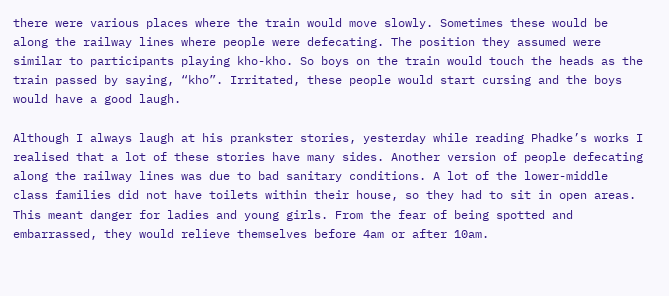there were various places where the train would move slowly. Sometimes these would be along the railway lines where people were defecating. The position they assumed were similar to participants playing kho-kho. So boys on the train would touch the heads as the train passed by saying, “kho”. Irritated, these people would start cursing and the boys would have a good laugh.

Although I always laugh at his prankster stories, yesterday while reading Phadke’s works I realised that a lot of these stories have many sides. Another version of people defecating along the railway lines was due to bad sanitary conditions. A lot of the lower-middle class families did not have toilets within their house, so they had to sit in open areas. This meant danger for ladies and young girls. From the fear of being spotted and embarrassed, they would relieve themselves before 4am or after 10am.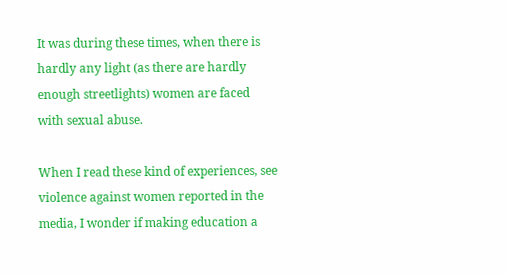It was during these times, when there is hardly any light (as there are hardly enough streetlights) women are faced with sexual abuse.

When I read these kind of experiences, see violence against women reported in the media, I wonder if making education a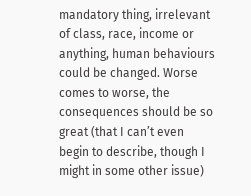mandatory thing, irrelevant of class, race, income or anything, human behaviours could be changed. Worse comes to worse, the consequences should be so great (that I can’t even begin to describe, though I might in some other issue)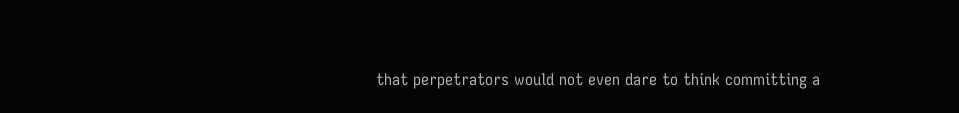that perpetrators would not even dare to think committing a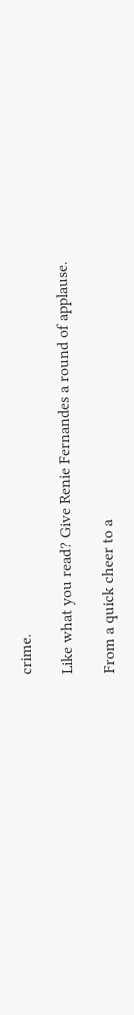crime.

Like what you read? Give Renie Fernandes a round of applause.

From a quick cheer to a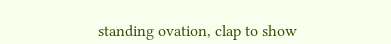standing ovation, clap to show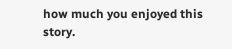how much you enjoyed this story.